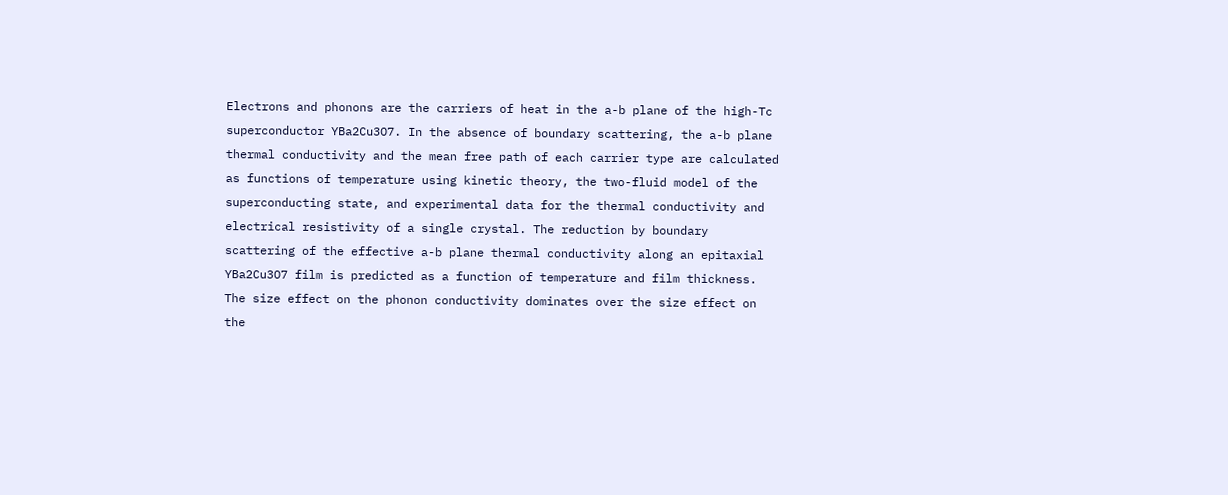Electrons and phonons are the carriers of heat in the a-b plane of the high-Tc superconductor YBa2Cu3O7. In the absence of boundary scattering, the a-b plane thermal conductivity and the mean free path of each carrier type are calculated as functions of temperature using kinetic theory, the two-fluid model of the superconducting state, and experimental data for the thermal conductivity and electrical resistivity of a single crystal. The reduction by boundary scattering of the effective a-b plane thermal conductivity along an epitaxial YBa2Cu3O7 film is predicted as a function of temperature and film thickness. The size effect on the phonon conductivity dominates over the size effect on the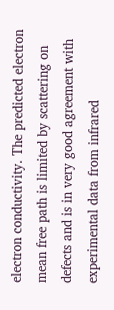electron conductivity. The predicted electron mean free path is limited by scattering on defects and is in very good agreement with experimental data from infrared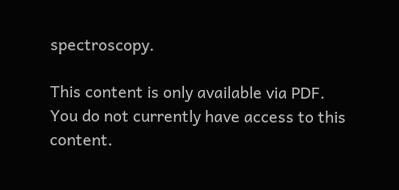spectroscopy.

This content is only available via PDF.
You do not currently have access to this content.